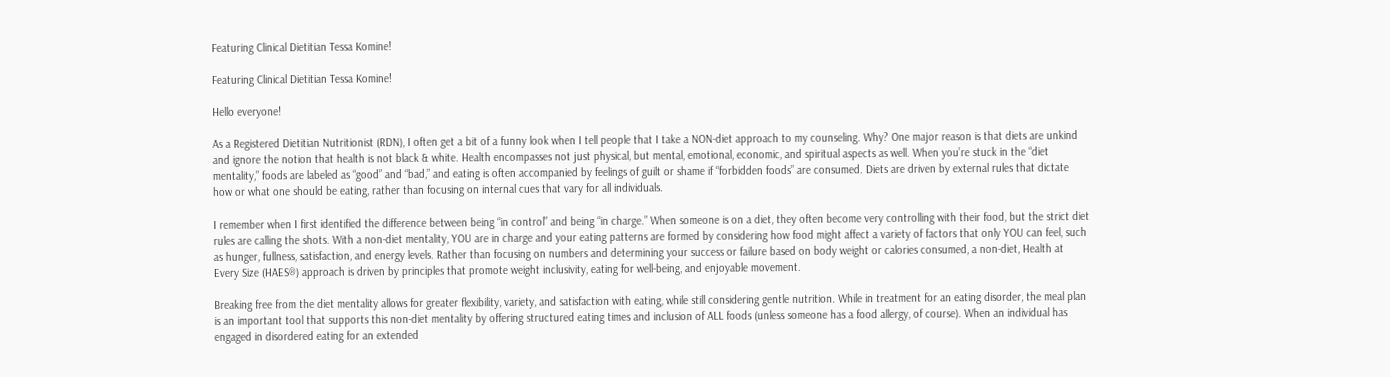Featuring Clinical Dietitian Tessa Komine!

Featuring Clinical Dietitian Tessa Komine!

Hello everyone!

As a Registered Dietitian Nutritionist (RDN), I often get a bit of a funny look when I tell people that I take a NON-diet approach to my counseling. Why? One major reason is that diets are unkind and ignore the notion that health is not black & white. Health encompasses not just physical, but mental, emotional, economic, and spiritual aspects as well. When you’re stuck in the “diet mentality,” foods are labeled as “good” and “bad,” and eating is often accompanied by feelings of guilt or shame if “forbidden foods” are consumed. Diets are driven by external rules that dictate how or what one should be eating, rather than focusing on internal cues that vary for all individuals.

I remember when I first identified the difference between being “in control” and being “in charge.” When someone is on a diet, they often become very controlling with their food, but the strict diet rules are calling the shots. With a non-diet mentality, YOU are in charge and your eating patterns are formed by considering how food might affect a variety of factors that only YOU can feel, such as hunger, fullness, satisfaction, and energy levels. Rather than focusing on numbers and determining your success or failure based on body weight or calories consumed, a non-diet, Health at Every Size (HAES®) approach is driven by principles that promote weight inclusivity, eating for well-being, and enjoyable movement.

Breaking free from the diet mentality allows for greater flexibility, variety, and satisfaction with eating, while still considering gentle nutrition. While in treatment for an eating disorder, the meal plan is an important tool that supports this non-diet mentality by offering structured eating times and inclusion of ALL foods (unless someone has a food allergy, of course). When an individual has engaged in disordered eating for an extended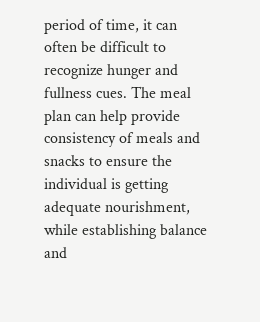period of time, it can often be difficult to recognize hunger and fullness cues. The meal plan can help provide consistency of meals and snacks to ensure the individual is getting adequate nourishment, while establishing balance and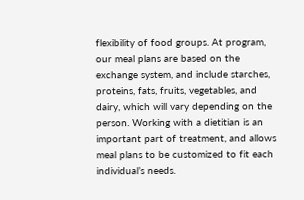flexibility of food groups. At program, our meal plans are based on the exchange system, and include starches, proteins, fats, fruits, vegetables, and dairy, which will vary depending on the person. Working with a dietitian is an important part of treatment, and allows meal plans to be customized to fit each individual’s needs.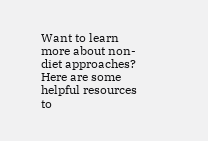Want to learn more about non-diet approaches? Here are some helpful resources to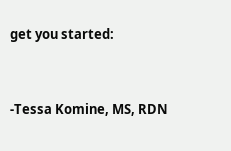get you started:


-Tessa Komine, MS, RDN